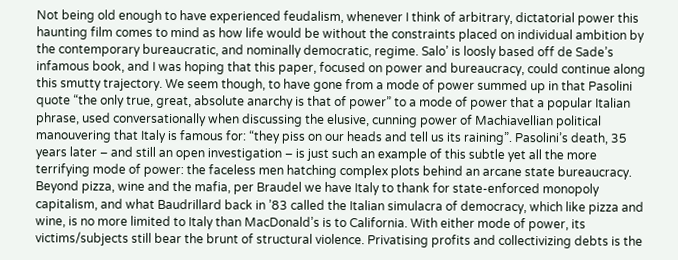Not being old enough to have experienced feudalism, whenever I think of arbitrary, dictatorial power this haunting film comes to mind as how life would be without the constraints placed on individual ambition by the contemporary bureaucratic, and nominally democratic, regime. Salo’ is loosly based off de Sade’s infamous book, and I was hoping that this paper, focused on power and bureaucracy, could continue along this smutty trajectory. We seem though, to have gone from a mode of power summed up in that Pasolini quote “the only true, great, absolute anarchy is that of power” to a mode of power that a popular Italian phrase, used conversationally when discussing the elusive, cunning power of Machiavellian political manouvering that Italy is famous for: “they piss on our heads and tell us its raining”. Pasolini’s death, 35 years later – and still an open investigation – is just such an example of this subtle yet all the more terrifying mode of power: the faceless men hatching complex plots behind an arcane state bureaucracy. Beyond pizza, wine and the mafia, per Braudel we have Italy to thank for state-enforced monopoly capitalism, and what Baudrillard back in ’83 called the Italian simulacra of democracy, which like pizza and wine, is no more limited to Italy than MacDonald’s is to California. With either mode of power, its victims/subjects still bear the brunt of structural violence. Privatising profits and collectivizing debts is the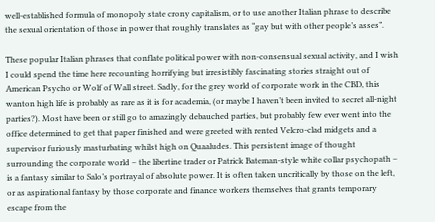well-established formula of monopoly state crony capitalism, or to use another Italian phrase to describe the sexual orientation of those in power that roughly translates as “gay but with other people’s asses”.

These popular Italian phrases that conflate political power with non-consensual sexual activity, and I wish I could spend the time here recounting horrifying but irresistibly fascinating stories straight out of American Psycho or Wolf of Wall street. Sadly, for the grey world of corporate work in the CBD, this wanton high life is probably as rare as it is for academia, (or maybe I haven’t been invited to secret all-night parties?). Most have been or still go to amazingly debauched parties, but probably few ever went into the office determined to get that paper finished and were greeted with rented Velcro-clad midgets and a supervisor furiously masturbating whilst high on Quaaludes. This persistent image of thought surrounding the corporate world – the libertine trader or Patrick Bateman-style white collar psychopath – is a fantasy similar to Salo’s portrayal of absolute power. It is often taken uncritically by those on the left, or as aspirational fantasy by those corporate and finance workers themselves that grants temporary escape from the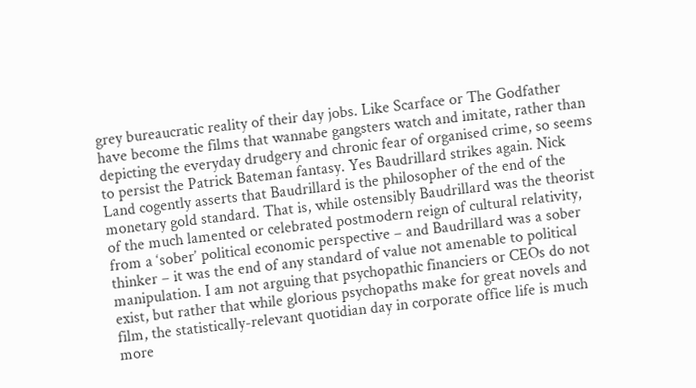grey bureaucratic reality of their day jobs. Like Scarface or The Godfather have become the films that wannabe gangsters watch and imitate, rather than depicting the everyday drudgery and chronic fear of organised crime, so seems to persist the Patrick Bateman fantasy. Yes Baudrillard strikes again. Nick Land cogently asserts that Baudrillard is the philosopher of the end of the monetary gold standard. That is, while ostensibly Baudrillard was the theorist of the much lamented or celebrated postmodern reign of cultural relativity, from a ‘sober’ political economic perspective – and Baudrillard was a sober thinker – it was the end of any standard of value not amenable to political manipulation. I am not arguing that psychopathic financiers or CEOs do not exist, but rather that while glorious psychopaths make for great novels and film, the statistically-relevant quotidian day in corporate office life is much more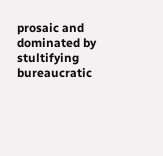prosaic and dominated by stultifying bureaucratic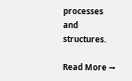processes and structures.

Read More →